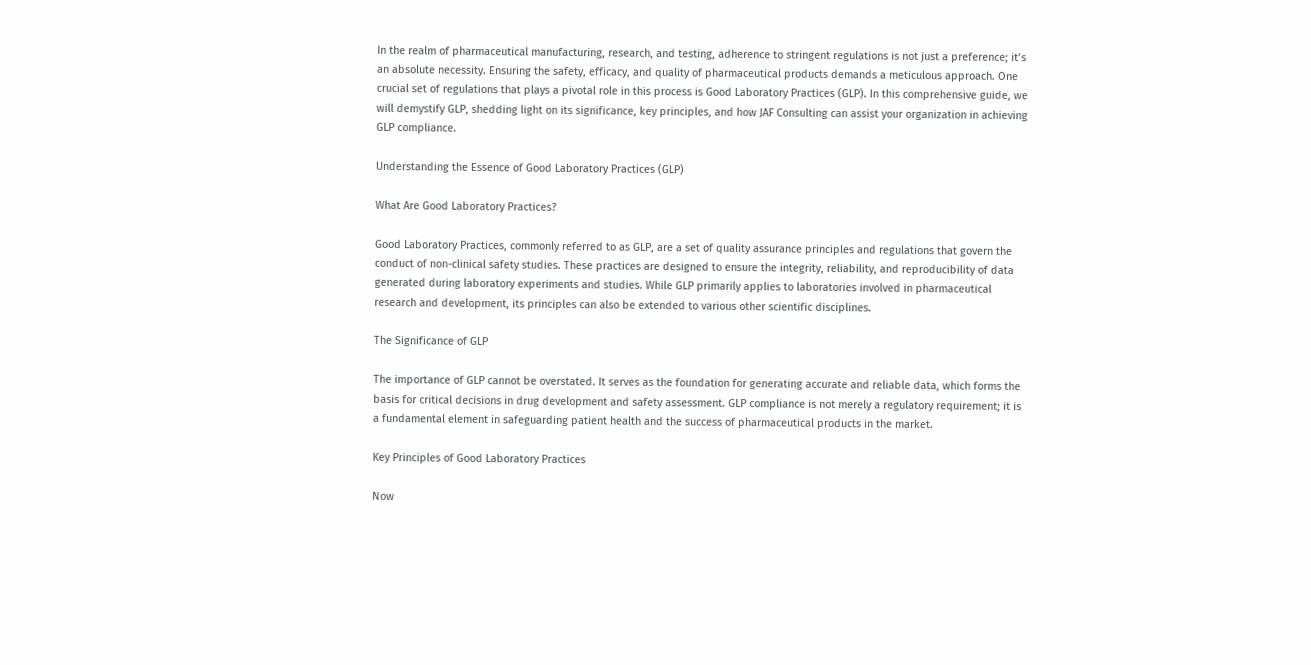In the realm of pharmaceutical manufacturing, research, and testing, adherence to stringent regulations is not just a preference; it’s an absolute necessity. Ensuring the safety, efficacy, and quality of pharmaceutical products demands a meticulous approach. One crucial set of regulations that plays a pivotal role in this process is Good Laboratory Practices (GLP). In this comprehensive guide, we will demystify GLP, shedding light on its significance, key principles, and how JAF Consulting can assist your organization in achieving GLP compliance.

Understanding the Essence of Good Laboratory Practices (GLP)

What Are Good Laboratory Practices?

Good Laboratory Practices, commonly referred to as GLP, are a set of quality assurance principles and regulations that govern the conduct of non-clinical safety studies. These practices are designed to ensure the integrity, reliability, and reproducibility of data generated during laboratory experiments and studies. While GLP primarily applies to laboratories involved in pharmaceutical research and development, its principles can also be extended to various other scientific disciplines.

The Significance of GLP

The importance of GLP cannot be overstated. It serves as the foundation for generating accurate and reliable data, which forms the basis for critical decisions in drug development and safety assessment. GLP compliance is not merely a regulatory requirement; it is a fundamental element in safeguarding patient health and the success of pharmaceutical products in the market.

Key Principles of Good Laboratory Practices

Now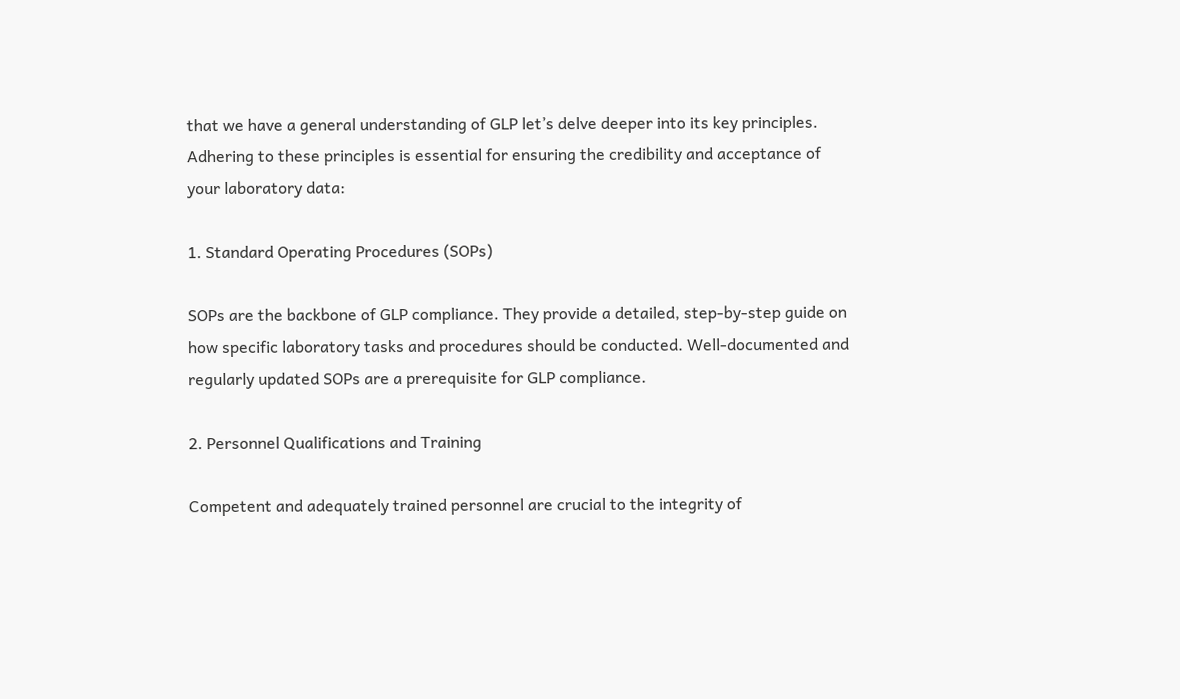that we have a general understanding of GLP let’s delve deeper into its key principles. Adhering to these principles is essential for ensuring the credibility and acceptance of your laboratory data:

1. Standard Operating Procedures (SOPs)

SOPs are the backbone of GLP compliance. They provide a detailed, step-by-step guide on how specific laboratory tasks and procedures should be conducted. Well-documented and regularly updated SOPs are a prerequisite for GLP compliance.

2. Personnel Qualifications and Training

Competent and adequately trained personnel are crucial to the integrity of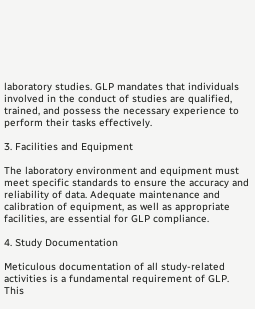laboratory studies. GLP mandates that individuals involved in the conduct of studies are qualified, trained, and possess the necessary experience to perform their tasks effectively.

3. Facilities and Equipment

The laboratory environment and equipment must meet specific standards to ensure the accuracy and reliability of data. Adequate maintenance and calibration of equipment, as well as appropriate facilities, are essential for GLP compliance.

4. Study Documentation

Meticulous documentation of all study-related activities is a fundamental requirement of GLP. This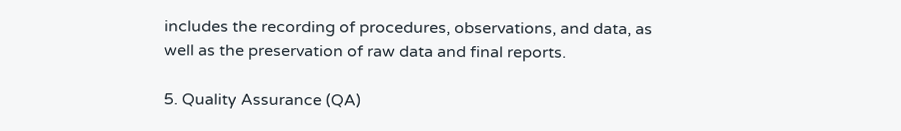includes the recording of procedures, observations, and data, as well as the preservation of raw data and final reports.

5. Quality Assurance (QA)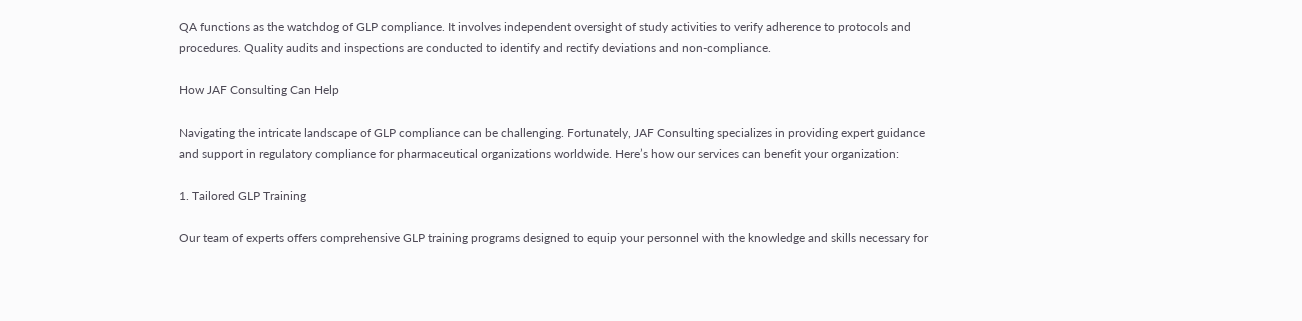QA functions as the watchdog of GLP compliance. It involves independent oversight of study activities to verify adherence to protocols and procedures. Quality audits and inspections are conducted to identify and rectify deviations and non-compliance.

How JAF Consulting Can Help

Navigating the intricate landscape of GLP compliance can be challenging. Fortunately, JAF Consulting specializes in providing expert guidance and support in regulatory compliance for pharmaceutical organizations worldwide. Here’s how our services can benefit your organization:

1. Tailored GLP Training

Our team of experts offers comprehensive GLP training programs designed to equip your personnel with the knowledge and skills necessary for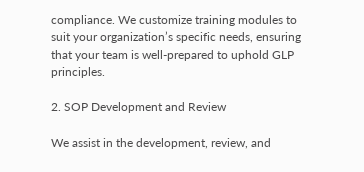compliance. We customize training modules to suit your organization’s specific needs, ensuring that your team is well-prepared to uphold GLP principles.

2. SOP Development and Review

We assist in the development, review, and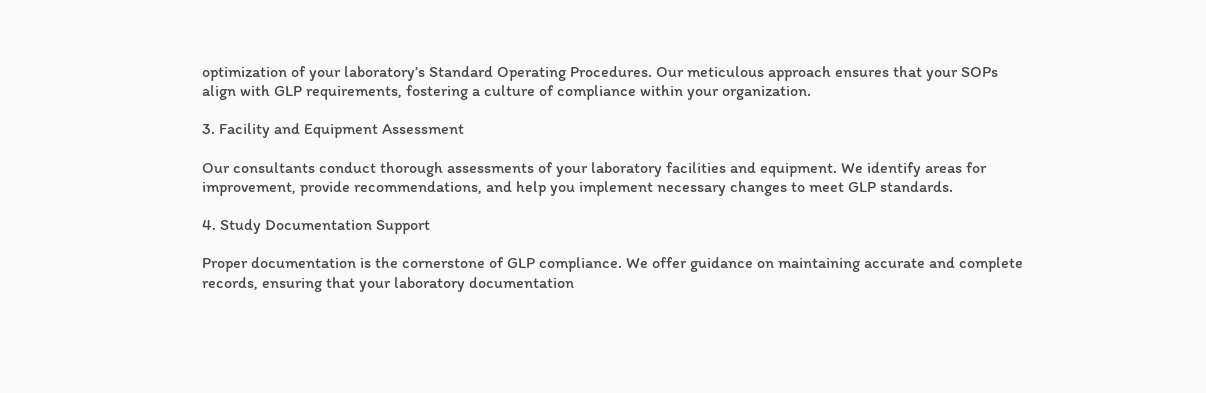optimization of your laboratory’s Standard Operating Procedures. Our meticulous approach ensures that your SOPs align with GLP requirements, fostering a culture of compliance within your organization.

3. Facility and Equipment Assessment

Our consultants conduct thorough assessments of your laboratory facilities and equipment. We identify areas for improvement, provide recommendations, and help you implement necessary changes to meet GLP standards.

4. Study Documentation Support

Proper documentation is the cornerstone of GLP compliance. We offer guidance on maintaining accurate and complete records, ensuring that your laboratory documentation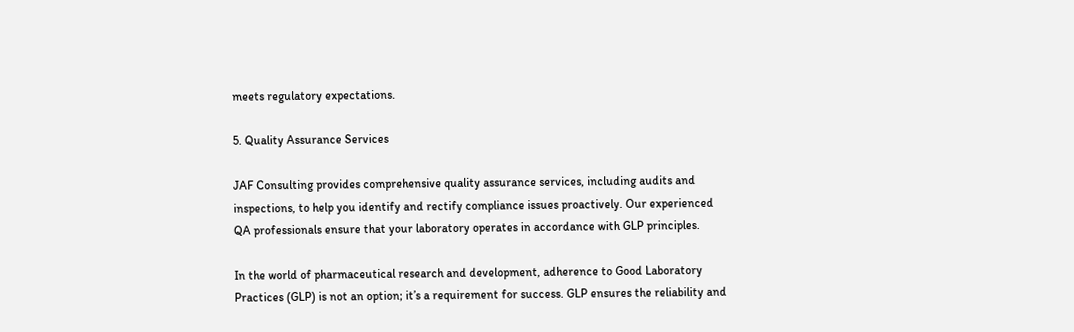meets regulatory expectations.

5. Quality Assurance Services

JAF Consulting provides comprehensive quality assurance services, including audits and inspections, to help you identify and rectify compliance issues proactively. Our experienced QA professionals ensure that your laboratory operates in accordance with GLP principles.

In the world of pharmaceutical research and development, adherence to Good Laboratory Practices (GLP) is not an option; it’s a requirement for success. GLP ensures the reliability and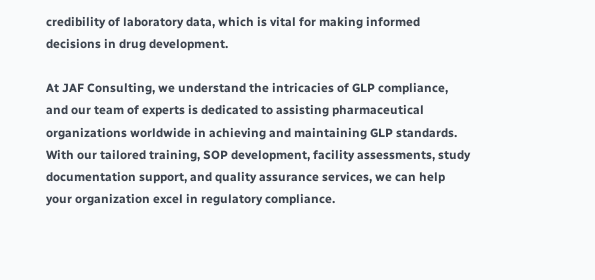credibility of laboratory data, which is vital for making informed decisions in drug development.

At JAF Consulting, we understand the intricacies of GLP compliance, and our team of experts is dedicated to assisting pharmaceutical organizations worldwide in achieving and maintaining GLP standards. With our tailored training, SOP development, facility assessments, study documentation support, and quality assurance services, we can help your organization excel in regulatory compliance.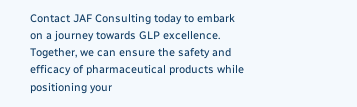Contact JAF Consulting today to embark on a journey towards GLP excellence. Together, we can ensure the safety and efficacy of pharmaceutical products while positioning your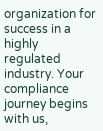organization for success in a highly regulated industry. Your compliance journey begins with us,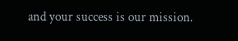and your success is our mission.